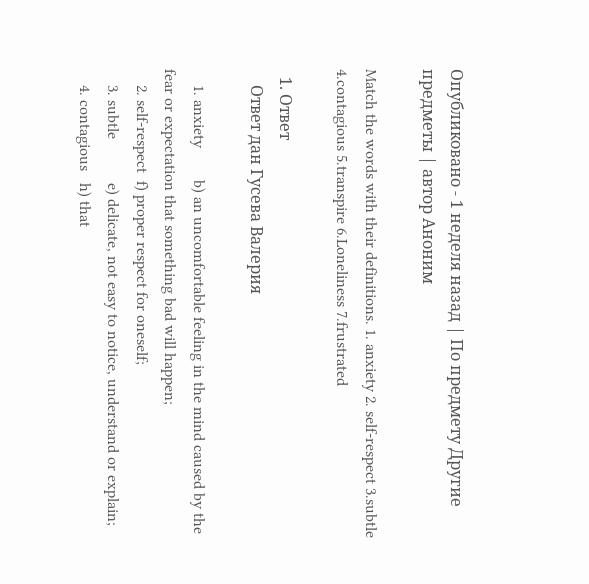Опубликовано - 1 неделя назад | По предмету Другие предметы | автор Аноним

Match the words with their definitions. 1. anxiety 2. self-respect 3.subtle 4.contagious 5.transpire 6.Loneliness 7.frustrated

  1. Ответ
    Ответ дан Гусева Валерия

    1. anxiety        b) an uncomfortable feeling in the mind caused by the fear or expectation that something bad will happen;
    2. self-respect  f) proper respect for oneself;
    3. subtle           e) delicate, not easy to notice, understand or explain;
    4. contagious   h) that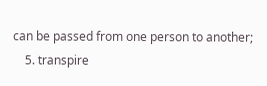can be passed from one person to another;
    5. transpire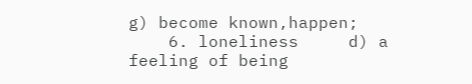g) become known,happen;
    6. loneliness     d) a feeling of being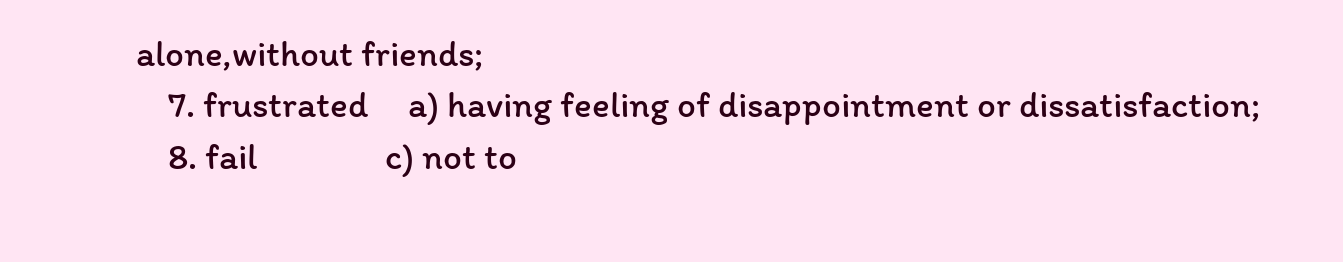alone,without friends;
    7. frustrated     a) having feeling of disappointment or dissatisfaction;
    8. fail                c) not to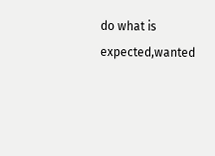do what is expected,wanted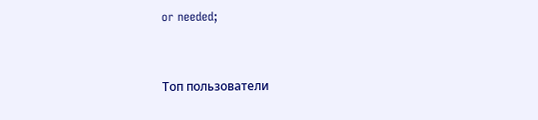or needed;


Топ пользователи